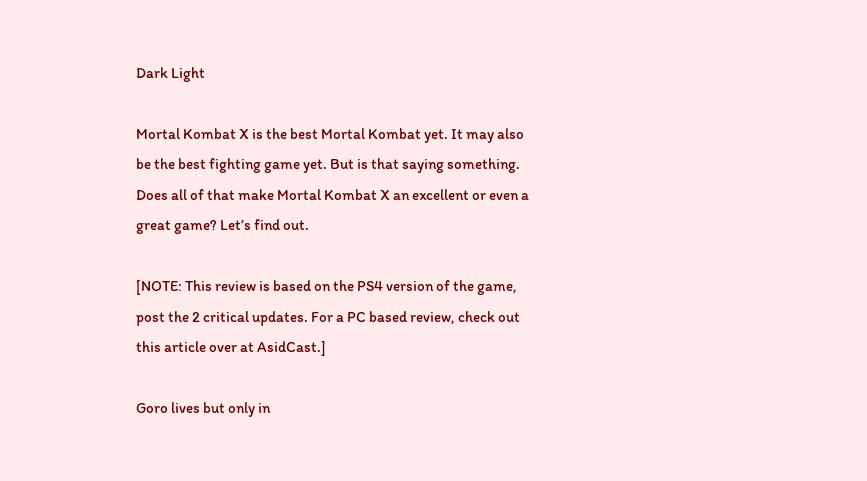Dark Light

Mortal Kombat X is the best Mortal Kombat yet. It may also be the best fighting game yet. But is that saying something. Does all of that make Mortal Kombat X an excellent or even a great game? Let’s find out.

[NOTE: This review is based on the PS4 version of the game, post the 2 critical updates. For a PC based review, check out this article over at AsidCast.]

Goro lives but only in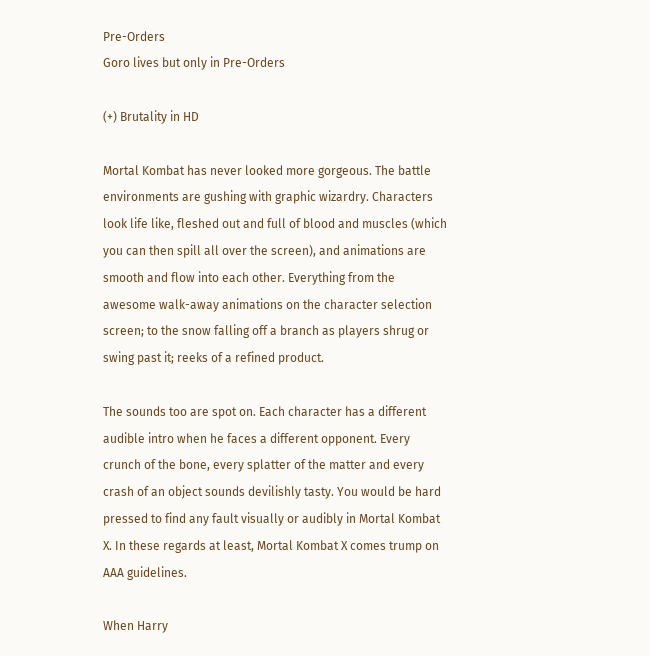Pre-Orders
Goro lives but only in Pre-Orders

(+) Brutality in HD

Mortal Kombat has never looked more gorgeous. The battle environments are gushing with graphic wizardry. Characters look life like, fleshed out and full of blood and muscles (which you can then spill all over the screen), and animations are smooth and flow into each other. Everything from the awesome walk-away animations on the character selection screen; to the snow falling off a branch as players shrug or swing past it; reeks of a refined product.

The sounds too are spot on. Each character has a different audible intro when he faces a different opponent. Every crunch of the bone, every splatter of the matter and every crash of an object sounds devilishly tasty. You would be hard pressed to find any fault visually or audibly in Mortal Kombat X. In these regards at least, Mortal Kombat X comes trump on AAA guidelines.

When Harry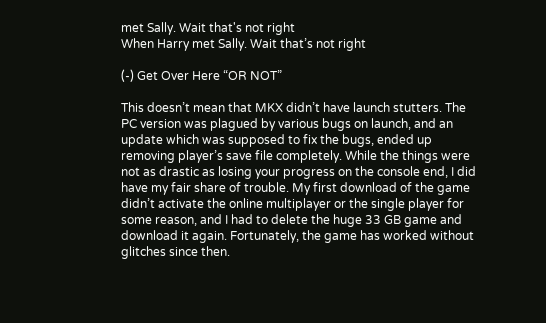met Sally. Wait that's not right
When Harry met Sally. Wait that’s not right

(-) Get Over Here “OR NOT”

This doesn’t mean that MKX didn’t have launch stutters. The PC version was plagued by various bugs on launch, and an update which was supposed to fix the bugs, ended up removing player’s save file completely. While the things were not as drastic as losing your progress on the console end, I did have my fair share of trouble. My first download of the game didn’t activate the online multiplayer or the single player for some reason, and I had to delete the huge 33 GB game and download it again. Fortunately, the game has worked without glitches since then.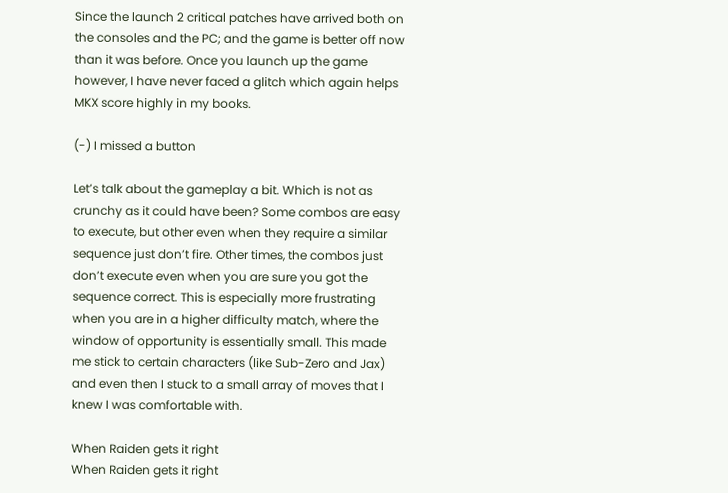Since the launch 2 critical patches have arrived both on the consoles and the PC; and the game is better off now than it was before. Once you launch up the game however, I have never faced a glitch which again helps MKX score highly in my books.

(-) I missed a button

Let’s talk about the gameplay a bit. Which is not as crunchy as it could have been? Some combos are easy to execute, but other even when they require a similar sequence just don’t fire. Other times, the combos just don’t execute even when you are sure you got the sequence correct. This is especially more frustrating when you are in a higher difficulty match, where the window of opportunity is essentially small. This made me stick to certain characters (like Sub-Zero and Jax) and even then I stuck to a small array of moves that I knew I was comfortable with.

When Raiden gets it right
When Raiden gets it right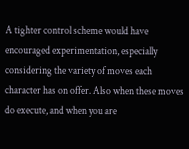A tighter control scheme would have encouraged experimentation, especially considering the variety of moves each character has on offer. Also when these moves do execute, and when you are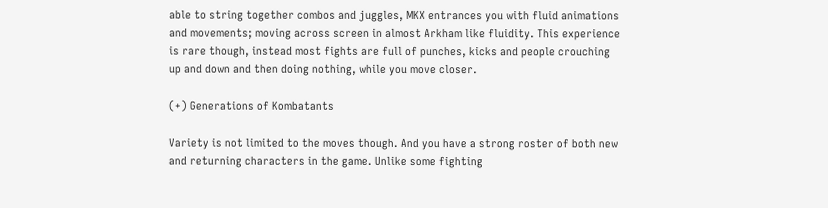able to string together combos and juggles, MKX entrances you with fluid animations and movements; moving across screen in almost Arkham like fluidity. This experience is rare though, instead most fights are full of punches, kicks and people crouching up and down and then doing nothing, while you move closer.

(+) Generations of Kombatants

Variety is not limited to the moves though. And you have a strong roster of both new and returning characters in the game. Unlike some fighting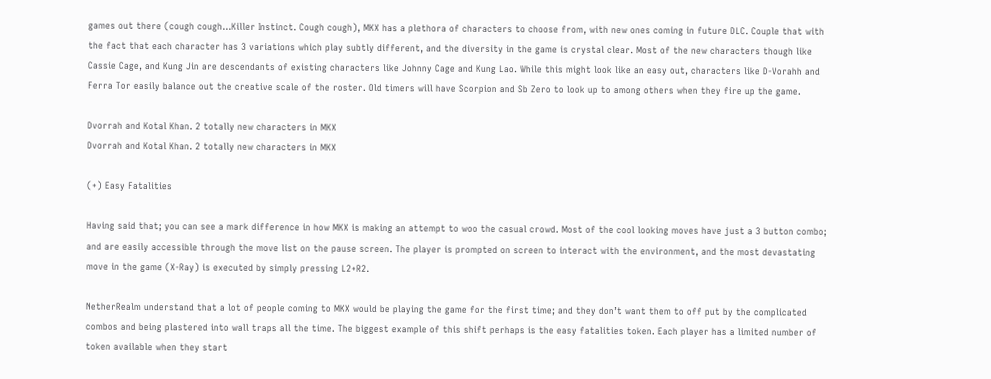games out there (cough cough…Killer Instinct. Cough cough), MKX has a plethora of characters to choose from, with new ones coming in future DLC. Couple that with the fact that each character has 3 variations which play subtly different, and the diversity in the game is crystal clear. Most of the new characters though like Cassie Cage, and Kung Jin are descendants of existing characters like Johnny Cage and Kung Lao. While this might look like an easy out, characters like D-Vorahh and Ferra Tor easily balance out the creative scale of the roster. Old timers will have Scorpion and Sb Zero to look up to among others when they fire up the game.

Dvorrah and Kotal Khan. 2 totally new characters in MKX
Dvorrah and Kotal Khan. 2 totally new characters in MKX

(+) Easy Fatalities

Having said that; you can see a mark difference in how MKX is making an attempt to woo the casual crowd. Most of the cool looking moves have just a 3 button combo; and are easily accessible through the move list on the pause screen. The player is prompted on screen to interact with the environment, and the most devastating move in the game (X-Ray) is executed by simply pressing L2+R2.

NetherRealm understand that a lot of people coming to MKX would be playing the game for the first time; and they don’t want them to off put by the complicated combos and being plastered into wall traps all the time. The biggest example of this shift perhaps is the easy fatalities token. Each player has a limited number of token available when they start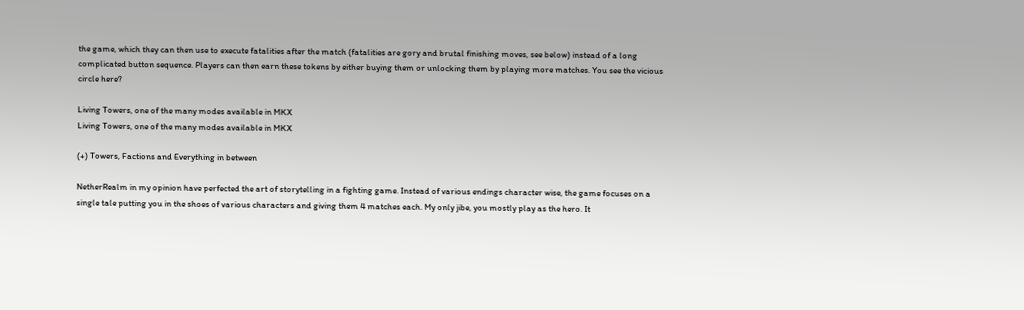the game, which they can then use to execute fatalities after the match (fatalities are gory and brutal finishing moves, see below) instead of a long complicated button sequence. Players can then earn these tokens by either buying them or unlocking them by playing more matches. You see the vicious circle here?

Living Towers, one of the many modes available in MKX
Living Towers, one of the many modes available in MKX

(+) Towers, Factions and Everything in between

NetherRealm in my opinion have perfected the art of storytelling in a fighting game. Instead of various endings character wise, the game focuses on a single tale putting you in the shoes of various characters and giving them 4 matches each. My only jibe, you mostly play as the hero. It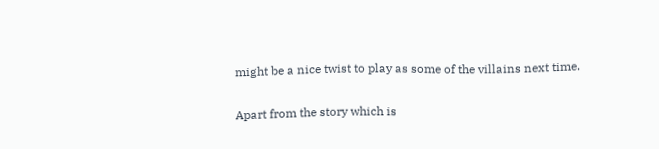might be a nice twist to play as some of the villains next time.

Apart from the story which is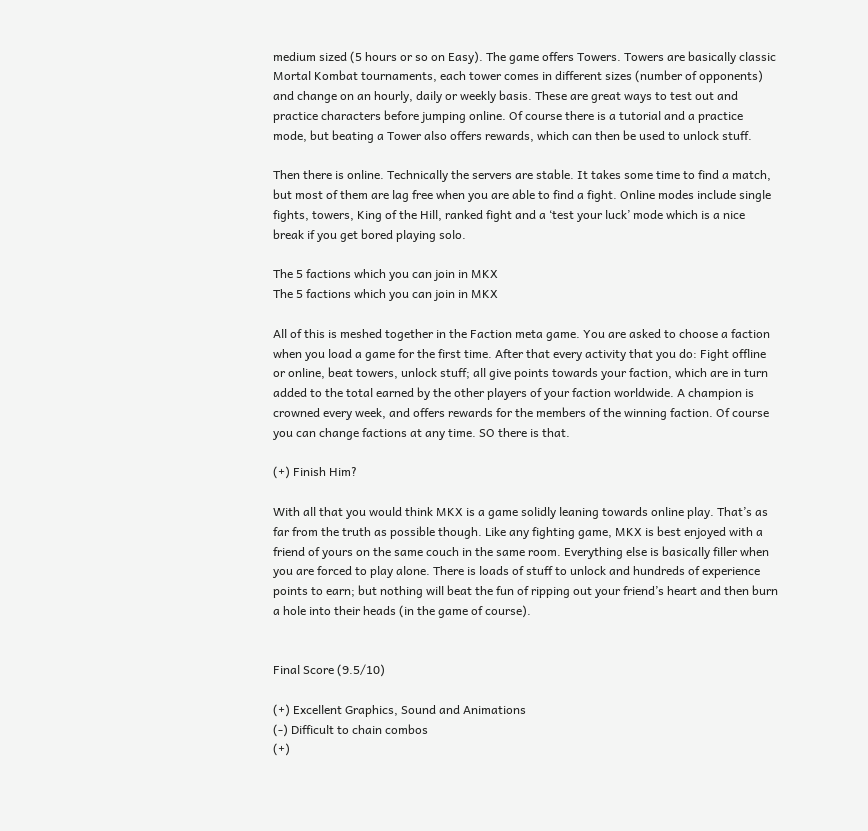medium sized (5 hours or so on Easy). The game offers Towers. Towers are basically classic Mortal Kombat tournaments, each tower comes in different sizes (number of opponents) and change on an hourly, daily or weekly basis. These are great ways to test out and practice characters before jumping online. Of course there is a tutorial and a practice mode, but beating a Tower also offers rewards, which can then be used to unlock stuff.

Then there is online. Technically the servers are stable. It takes some time to find a match, but most of them are lag free when you are able to find a fight. Online modes include single fights, towers, King of the Hill, ranked fight and a ‘test your luck’ mode which is a nice break if you get bored playing solo.

The 5 factions which you can join in MKX
The 5 factions which you can join in MKX

All of this is meshed together in the Faction meta game. You are asked to choose a faction when you load a game for the first time. After that every activity that you do: Fight offline or online, beat towers, unlock stuff; all give points towards your faction, which are in turn added to the total earned by the other players of your faction worldwide. A champion is crowned every week, and offers rewards for the members of the winning faction. Of course you can change factions at any time. SO there is that.

(+) Finish Him?

With all that you would think MKX is a game solidly leaning towards online play. That’s as far from the truth as possible though. Like any fighting game, MKX is best enjoyed with a friend of yours on the same couch in the same room. Everything else is basically filler when you are forced to play alone. There is loads of stuff to unlock and hundreds of experience points to earn; but nothing will beat the fun of ripping out your friend’s heart and then burn a hole into their heads (in the game of course).


Final Score (9.5/10)

(+) Excellent Graphics, Sound and Animations
(-) Difficult to chain combos
(+)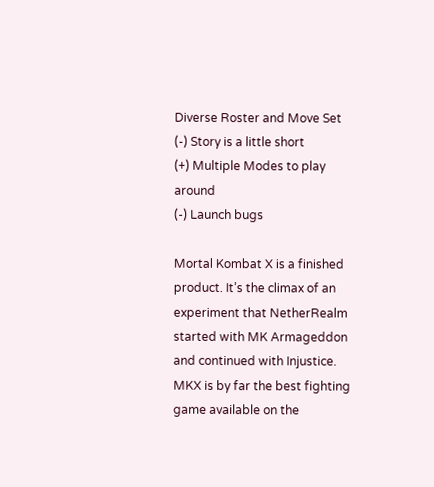Diverse Roster and Move Set
(-) Story is a little short
(+) Multiple Modes to play around
(-) Launch bugs

Mortal Kombat X is a finished product. It’s the climax of an experiment that NetherRealm started with MK Armageddon and continued with Injustice. MKX is by far the best fighting game available on the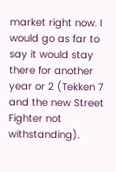market right now. I would go as far to say it would stay there for another year or 2 (Tekken 7 and the new Street Fighter not withstanding).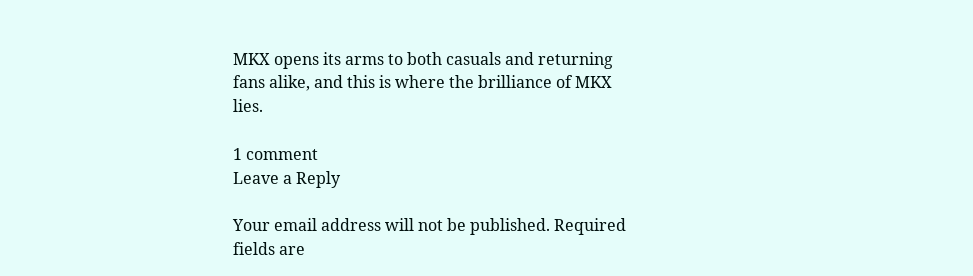MKX opens its arms to both casuals and returning fans alike, and this is where the brilliance of MKX lies.

1 comment
Leave a Reply

Your email address will not be published. Required fields are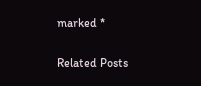marked *

Related Posts